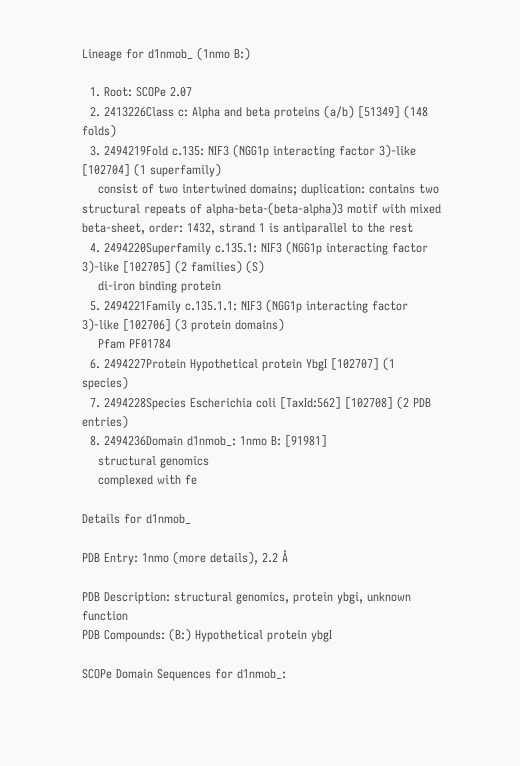Lineage for d1nmob_ (1nmo B:)

  1. Root: SCOPe 2.07
  2. 2413226Class c: Alpha and beta proteins (a/b) [51349] (148 folds)
  3. 2494219Fold c.135: NIF3 (NGG1p interacting factor 3)-like [102704] (1 superfamily)
    consist of two intertwined domains; duplication: contains two structural repeats of alpha-beta-(beta-alpha)3 motif with mixed beta-sheet, order: 1432, strand 1 is antiparallel to the rest
  4. 2494220Superfamily c.135.1: NIF3 (NGG1p interacting factor 3)-like [102705] (2 families) (S)
    di-iron binding protein
  5. 2494221Family c.135.1.1: NIF3 (NGG1p interacting factor 3)-like [102706] (3 protein domains)
    Pfam PF01784
  6. 2494227Protein Hypothetical protein YbgI [102707] (1 species)
  7. 2494228Species Escherichia coli [TaxId:562] [102708] (2 PDB entries)
  8. 2494236Domain d1nmob_: 1nmo B: [91981]
    structural genomics
    complexed with fe

Details for d1nmob_

PDB Entry: 1nmo (more details), 2.2 Å

PDB Description: structural genomics, protein ybgi, unknown function
PDB Compounds: (B:) Hypothetical protein ybgI

SCOPe Domain Sequences for d1nmob_: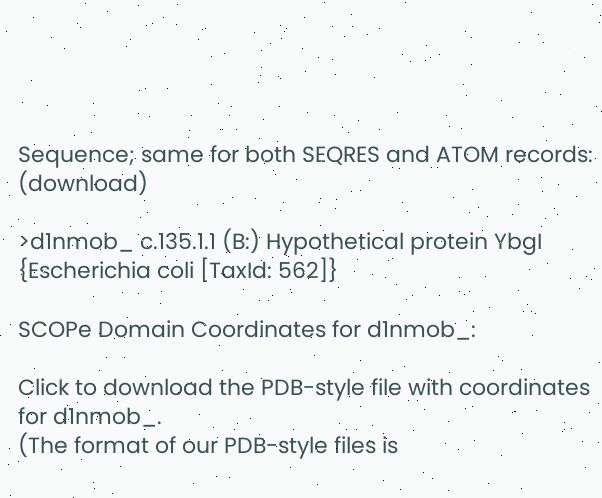Sequence; same for both SEQRES and ATOM records: (download)

>d1nmob_ c.135.1.1 (B:) Hypothetical protein YbgI {Escherichia coli [TaxId: 562]}

SCOPe Domain Coordinates for d1nmob_:

Click to download the PDB-style file with coordinates for d1nmob_.
(The format of our PDB-style files is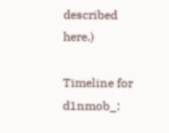described here.)

Timeline for d1nmob_: